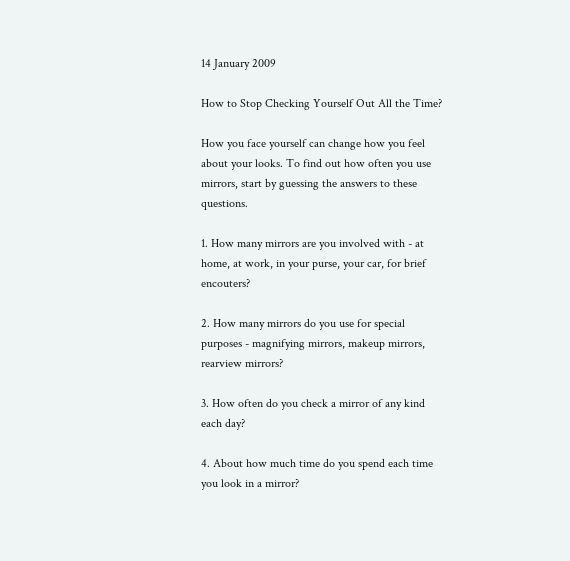14 January 2009

How to Stop Checking Yourself Out All the Time?

How you face yourself can change how you feel about your looks. To find out how often you use mirrors, start by guessing the answers to these questions.

1. How many mirrors are you involved with - at home, at work, in your purse, your car, for brief encouters?

2. How many mirrors do you use for special purposes - magnifying mirrors, makeup mirrors, rearview mirrors?

3. How often do you check a mirror of any kind each day?

4. About how much time do you spend each time you look in a mirror?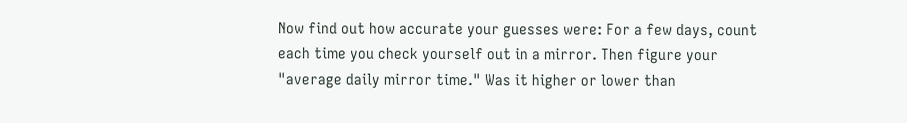Now find out how accurate your guesses were: For a few days, count each time you check yourself out in a mirror. Then figure your "average daily mirror time." Was it higher or lower than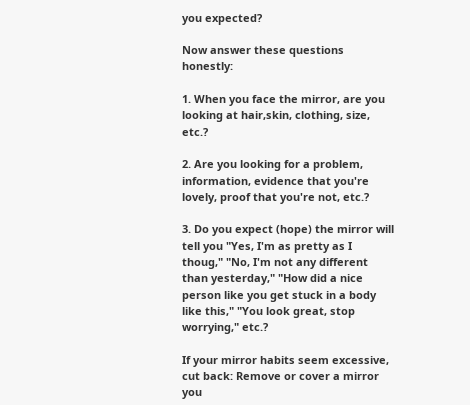you expected?

Now answer these questions honestly:

1. When you face the mirror, are you looking at hair,skin, clothing, size, etc.?

2. Are you looking for a problem, information, evidence that you're lovely, proof that you're not, etc.?

3. Do you expect (hope) the mirror will tell you "Yes, I'm as pretty as I thoug," "No, I'm not any different than yesterday," "How did a nice person like you get stuck in a body like this," "You look great, stop worrying," etc.?

If your mirror habits seem excessive, cut back: Remove or cover a mirror you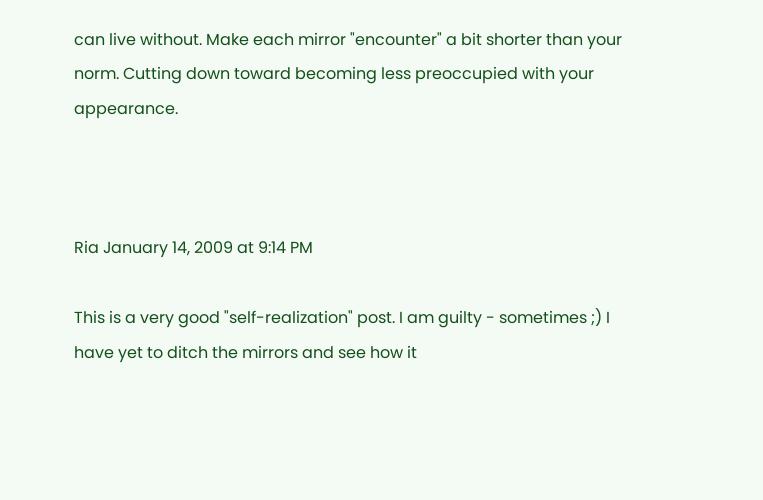can live without. Make each mirror "encounter" a bit shorter than your norm. Cutting down toward becoming less preoccupied with your appearance.



Ria January 14, 2009 at 9:14 PM

This is a very good "self-realization" post. I am guilty - sometimes ;) I have yet to ditch the mirrors and see how it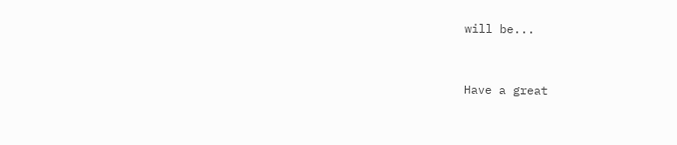will be...


Have a great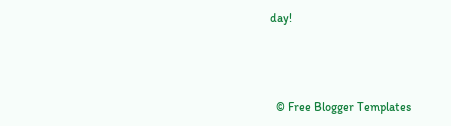day!



  © Free Blogger Templates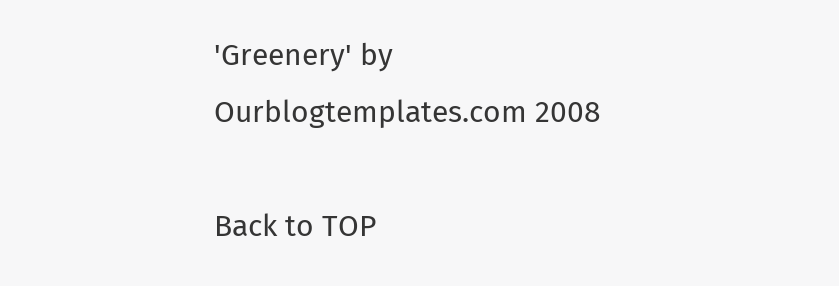'Greenery' by Ourblogtemplates.com 2008

Back to TOP